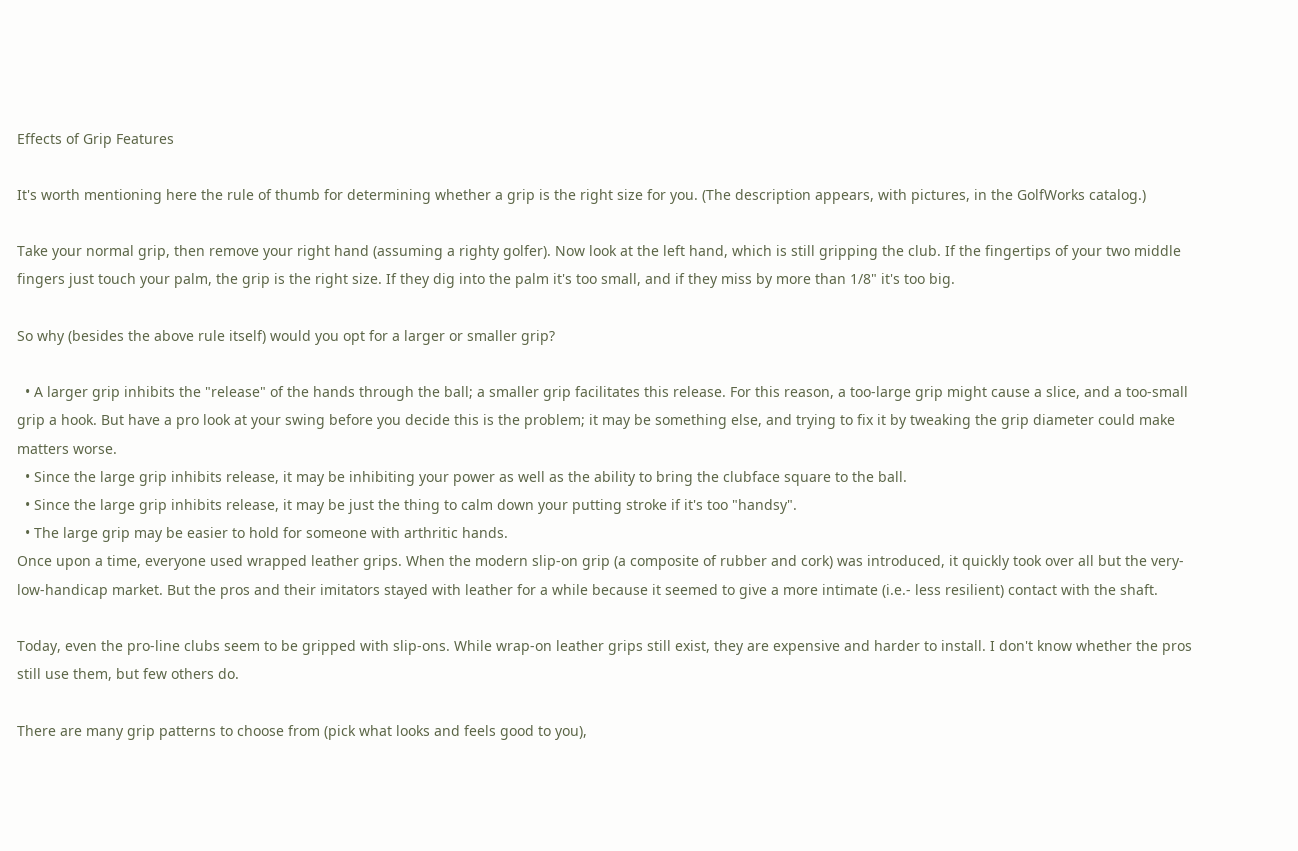Effects of Grip Features

It's worth mentioning here the rule of thumb for determining whether a grip is the right size for you. (The description appears, with pictures, in the GolfWorks catalog.)

Take your normal grip, then remove your right hand (assuming a righty golfer). Now look at the left hand, which is still gripping the club. If the fingertips of your two middle fingers just touch your palm, the grip is the right size. If they dig into the palm it's too small, and if they miss by more than 1/8" it's too big.

So why (besides the above rule itself) would you opt for a larger or smaller grip?

  • A larger grip inhibits the "release" of the hands through the ball; a smaller grip facilitates this release. For this reason, a too-large grip might cause a slice, and a too-small grip a hook. But have a pro look at your swing before you decide this is the problem; it may be something else, and trying to fix it by tweaking the grip diameter could make matters worse.
  • Since the large grip inhibits release, it may be inhibiting your power as well as the ability to bring the clubface square to the ball.
  • Since the large grip inhibits release, it may be just the thing to calm down your putting stroke if it's too "handsy".
  • The large grip may be easier to hold for someone with arthritic hands.
Once upon a time, everyone used wrapped leather grips. When the modern slip-on grip (a composite of rubber and cork) was introduced, it quickly took over all but the very-low-handicap market. But the pros and their imitators stayed with leather for a while because it seemed to give a more intimate (i.e.- less resilient) contact with the shaft.

Today, even the pro-line clubs seem to be gripped with slip-ons. While wrap-on leather grips still exist, they are expensive and harder to install. I don't know whether the pros still use them, but few others do.

There are many grip patterns to choose from (pick what looks and feels good to you),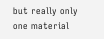but really only one material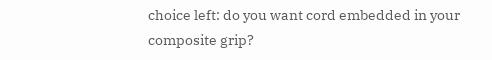choice left: do you want cord embedded in your composite grip?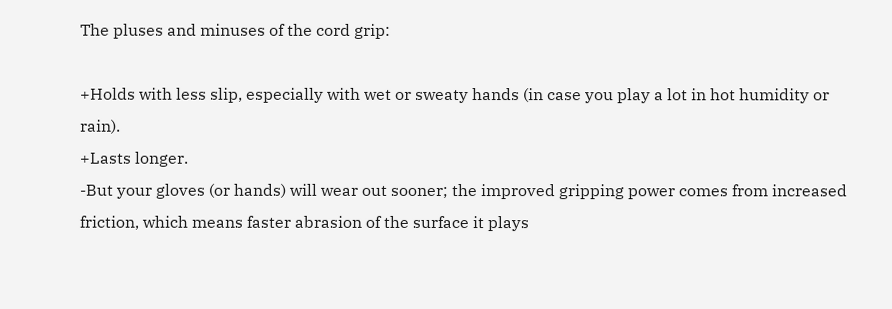The pluses and minuses of the cord grip:

+Holds with less slip, especially with wet or sweaty hands (in case you play a lot in hot humidity or rain).
+Lasts longer.
-But your gloves (or hands) will wear out sooner; the improved gripping power comes from increased friction, which means faster abrasion of the surface it plays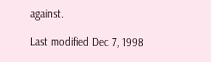against.

Last modified Dec 7, 1998